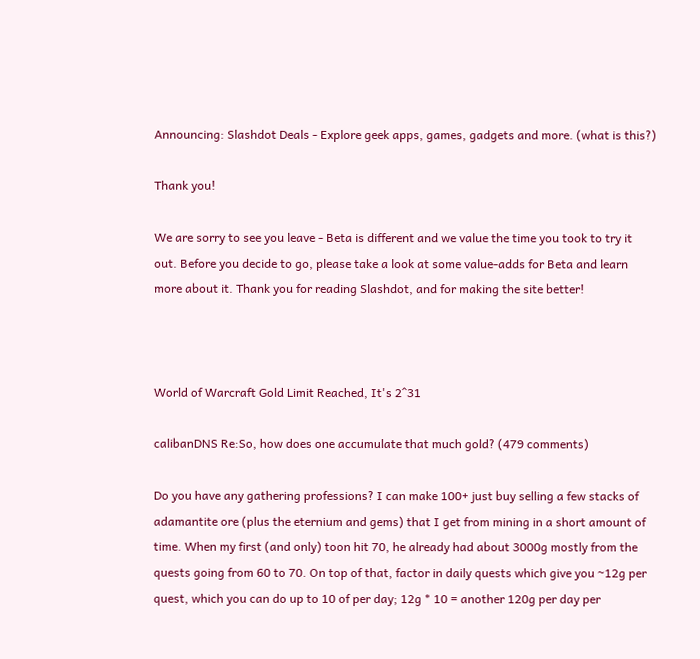Announcing: Slashdot Deals - Explore geek apps, games, gadgets and more. (what is this?)

Thank you!

We are sorry to see you leave - Beta is different and we value the time you took to try it out. Before you decide to go, please take a look at some value-adds for Beta and learn more about it. Thank you for reading Slashdot, and for making the site better!



World of Warcraft Gold Limit Reached, It's 2^31

calibanDNS Re:So, how does one accumulate that much gold? (479 comments)

Do you have any gathering professions? I can make 100+ just buy selling a few stacks of adamantite ore (plus the eternium and gems) that I get from mining in a short amount of time. When my first (and only) toon hit 70, he already had about 3000g mostly from the quests going from 60 to 70. On top of that, factor in daily quests which give you ~12g per quest, which you can do up to 10 of per day; 12g * 10 = another 120g per day per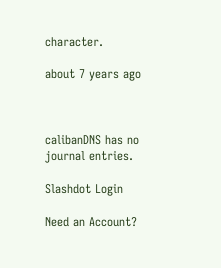character.

about 7 years ago



calibanDNS has no journal entries.

Slashdot Login

Need an Account?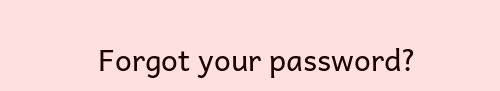Forgot your password?